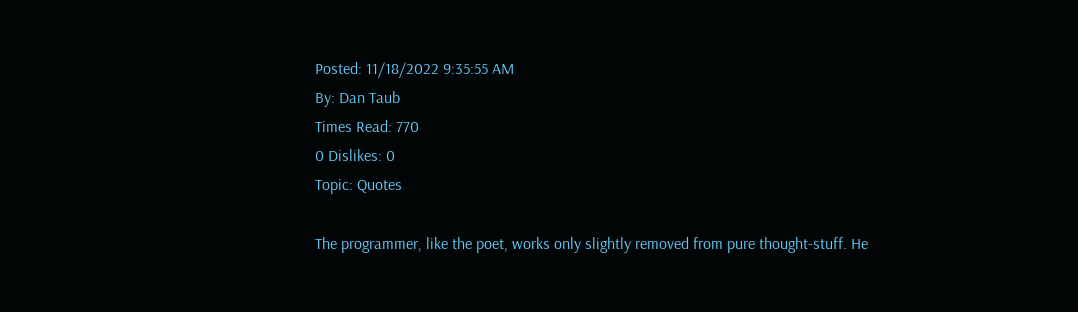Posted: 11/18/2022 9:35:55 AM
By: Dan Taub
Times Read: 770
0 Dislikes: 0
Topic: Quotes

The programmer, like the poet, works only slightly removed from pure thought-stuff. He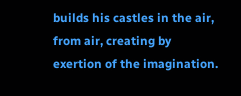builds his castles in the air, from air, creating by exertion of the imagination.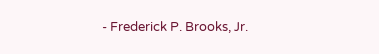- Frederick P. Brooks, Jr.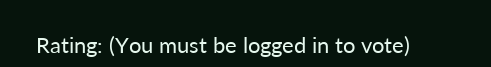Rating: (You must be logged in to vote)